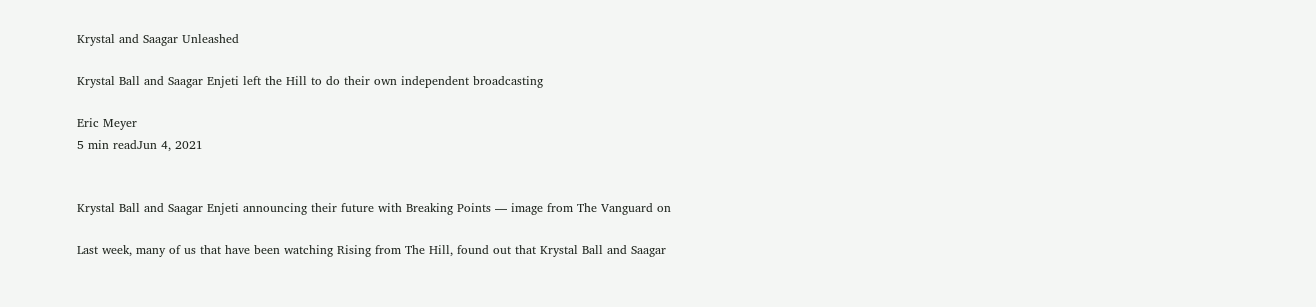Krystal and Saagar Unleashed

Krystal Ball and Saagar Enjeti left the Hill to do their own independent broadcasting

Eric Meyer
5 min readJun 4, 2021


Krystal Ball and Saagar Enjeti announcing their future with Breaking Points — image from The Vanguard on

Last week, many of us that have been watching Rising from The Hill, found out that Krystal Ball and Saagar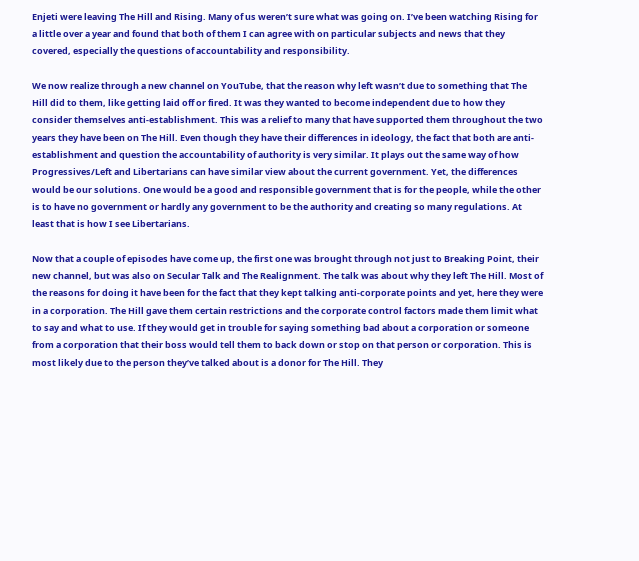Enjeti were leaving The Hill and Rising. Many of us weren’t sure what was going on. I’ve been watching Rising for a little over a year and found that both of them I can agree with on particular subjects and news that they covered, especially the questions of accountability and responsibility.

We now realize through a new channel on YouTube, that the reason why left wasn’t due to something that The Hill did to them, like getting laid off or fired. It was they wanted to become independent due to how they consider themselves anti-establishment. This was a relief to many that have supported them throughout the two years they have been on The Hill. Even though they have their differences in ideology, the fact that both are anti-establishment and question the accountability of authority is very similar. It plays out the same way of how Progressives/Left and Libertarians can have similar view about the current government. Yet, the differences would be our solutions. One would be a good and responsible government that is for the people, while the other is to have no government or hardly any government to be the authority and creating so many regulations. At least that is how I see Libertarians.

Now that a couple of episodes have come up, the first one was brought through not just to Breaking Point, their new channel, but was also on Secular Talk and The Realignment. The talk was about why they left The Hill. Most of the reasons for doing it have been for the fact that they kept talking anti-corporate points and yet, here they were in a corporation. The Hill gave them certain restrictions and the corporate control factors made them limit what to say and what to use. If they would get in trouble for saying something bad about a corporation or someone from a corporation that their boss would tell them to back down or stop on that person or corporation. This is most likely due to the person they’ve talked about is a donor for The Hill. They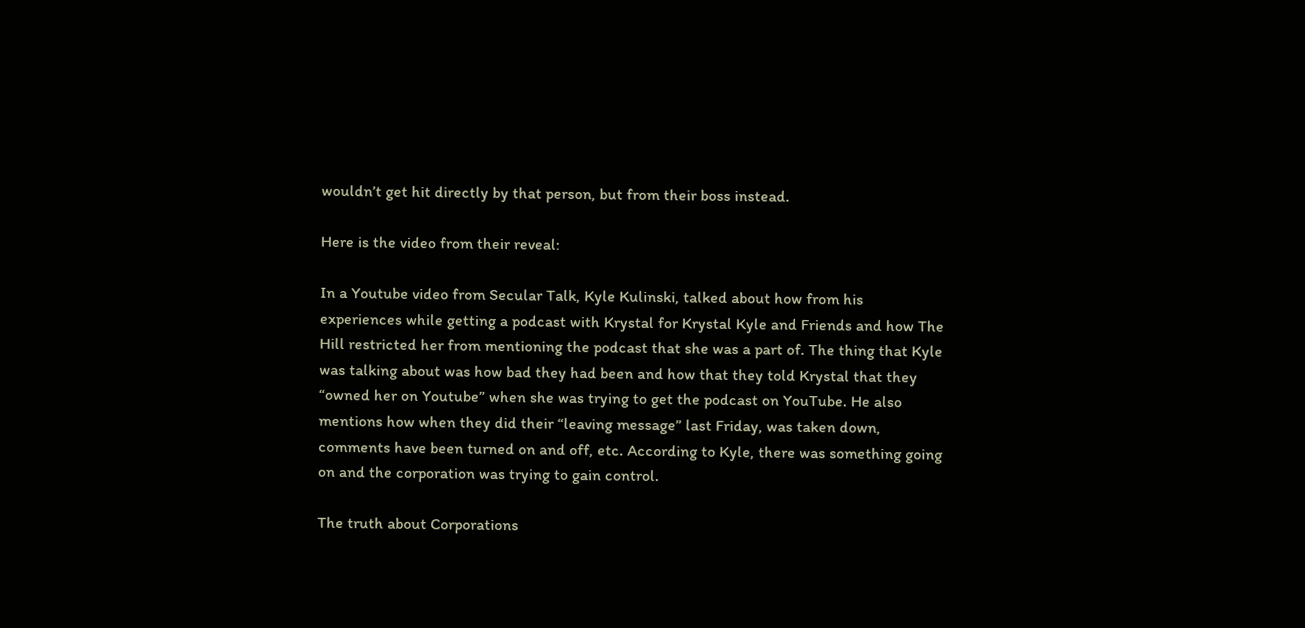wouldn’t get hit directly by that person, but from their boss instead.

Here is the video from their reveal:

In a Youtube video from Secular Talk, Kyle Kulinski, talked about how from his experiences while getting a podcast with Krystal for Krystal Kyle and Friends and how The Hill restricted her from mentioning the podcast that she was a part of. The thing that Kyle was talking about was how bad they had been and how that they told Krystal that they “owned her on Youtube” when she was trying to get the podcast on YouTube. He also mentions how when they did their “leaving message” last Friday, was taken down, comments have been turned on and off, etc. According to Kyle, there was something going on and the corporation was trying to gain control.

The truth about Corporations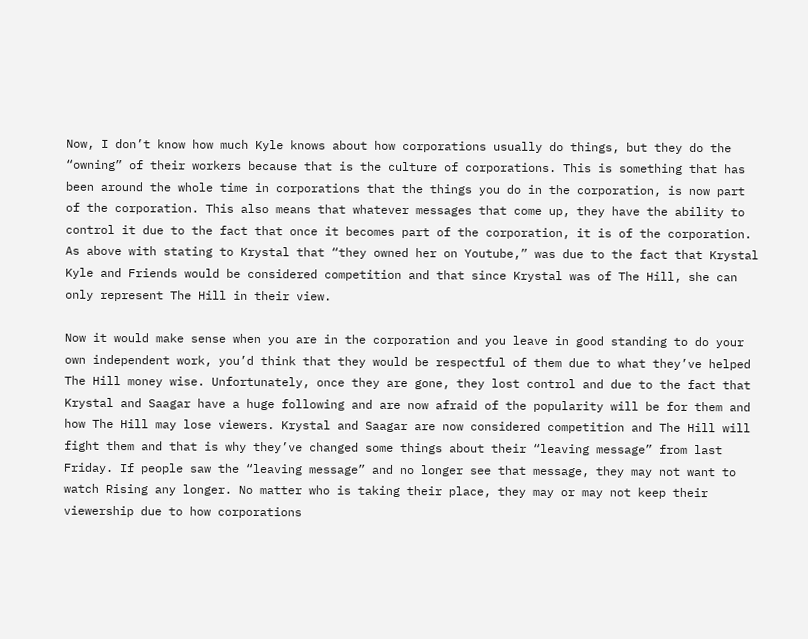Now, I don’t know how much Kyle knows about how corporations usually do things, but they do the “owning” of their workers because that is the culture of corporations. This is something that has been around the whole time in corporations that the things you do in the corporation, is now part of the corporation. This also means that whatever messages that come up, they have the ability to control it due to the fact that once it becomes part of the corporation, it is of the corporation. As above with stating to Krystal that “they owned her on Youtube,” was due to the fact that Krystal Kyle and Friends would be considered competition and that since Krystal was of The Hill, she can only represent The Hill in their view.

Now it would make sense when you are in the corporation and you leave in good standing to do your own independent work, you’d think that they would be respectful of them due to what they’ve helped The Hill money wise. Unfortunately, once they are gone, they lost control and due to the fact that Krystal and Saagar have a huge following and are now afraid of the popularity will be for them and how The Hill may lose viewers. Krystal and Saagar are now considered competition and The Hill will fight them and that is why they’ve changed some things about their “leaving message” from last Friday. If people saw the “leaving message” and no longer see that message, they may not want to watch Rising any longer. No matter who is taking their place, they may or may not keep their viewership due to how corporations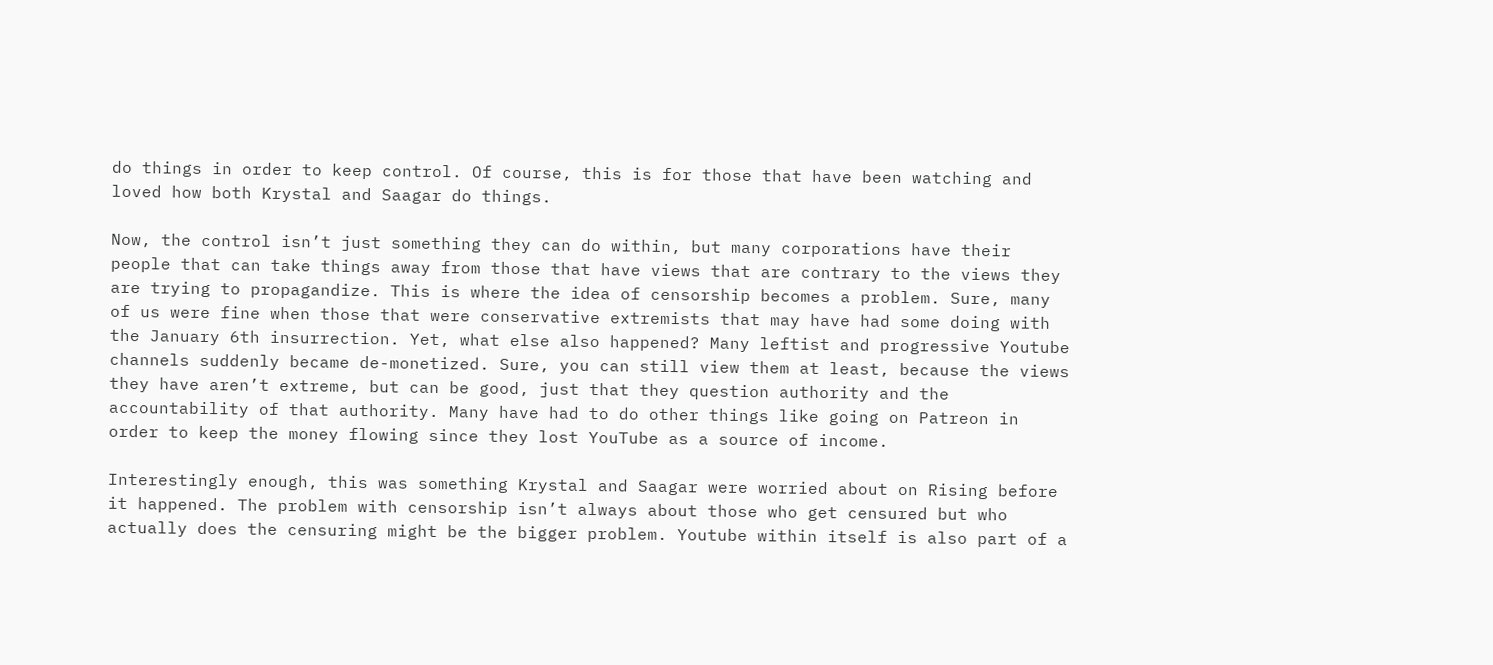do things in order to keep control. Of course, this is for those that have been watching and loved how both Krystal and Saagar do things.

Now, the control isn’t just something they can do within, but many corporations have their people that can take things away from those that have views that are contrary to the views they are trying to propagandize. This is where the idea of censorship becomes a problem. Sure, many of us were fine when those that were conservative extremists that may have had some doing with the January 6th insurrection. Yet, what else also happened? Many leftist and progressive Youtube channels suddenly became de-monetized. Sure, you can still view them at least, because the views they have aren’t extreme, but can be good, just that they question authority and the accountability of that authority. Many have had to do other things like going on Patreon in order to keep the money flowing since they lost YouTube as a source of income.

Interestingly enough, this was something Krystal and Saagar were worried about on Rising before it happened. The problem with censorship isn’t always about those who get censured but who actually does the censuring might be the bigger problem. Youtube within itself is also part of a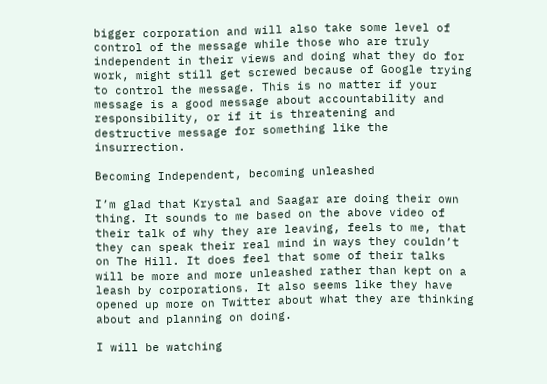bigger corporation and will also take some level of control of the message while those who are truly independent in their views and doing what they do for work, might still get screwed because of Google trying to control the message. This is no matter if your message is a good message about accountability and responsibility, or if it is threatening and destructive message for something like the insurrection.

Becoming Independent, becoming unleashed

I’m glad that Krystal and Saagar are doing their own thing. It sounds to me based on the above video of their talk of why they are leaving, feels to me, that they can speak their real mind in ways they couldn’t on The Hill. It does feel that some of their talks will be more and more unleashed rather than kept on a leash by corporations. It also seems like they have opened up more on Twitter about what they are thinking about and planning on doing.

I will be watching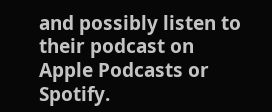and possibly listen to their podcast on Apple Podcasts or Spotify.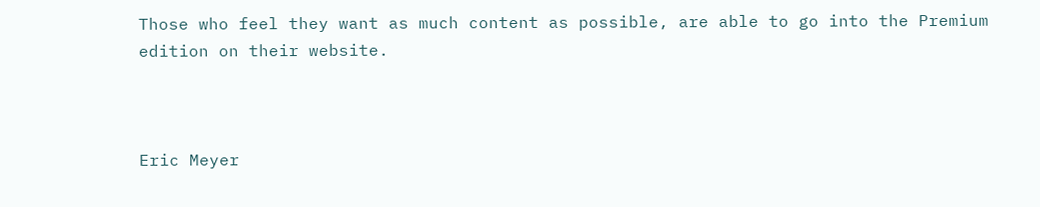Those who feel they want as much content as possible, are able to go into the Premium edition on their website.



Eric Meyer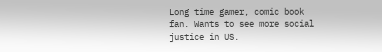Long time gamer, comic book fan. Wants to see more social justice in US.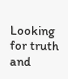Looking for truth and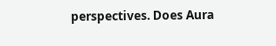perspectives. Does Aura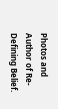Photos and Author of Re-Defining Belief.